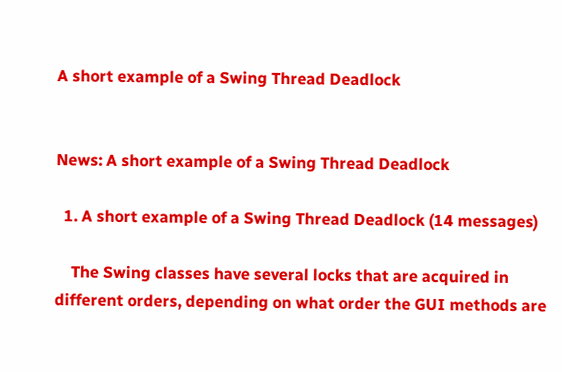A short example of a Swing Thread Deadlock


News: A short example of a Swing Thread Deadlock

  1. A short example of a Swing Thread Deadlock (14 messages)

    The Swing classes have several locks that are acquired in different orders, depending on what order the GUI methods are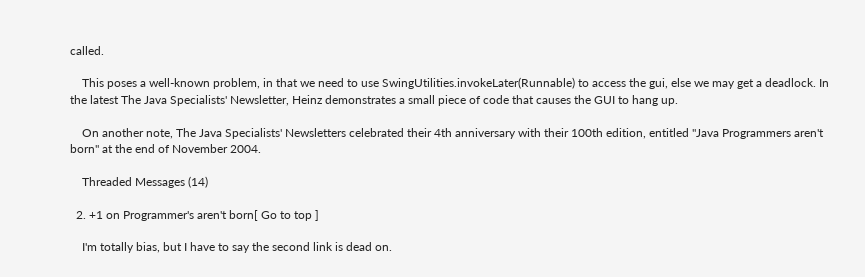called.

    This poses a well-known problem, in that we need to use SwingUtilities.invokeLater(Runnable) to access the gui, else we may get a deadlock. In the latest The Java Specialists' Newsletter, Heinz demonstrates a small piece of code that causes the GUI to hang up.

    On another note, The Java Specialists' Newsletters celebrated their 4th anniversary with their 100th edition, entitled "Java Programmers aren't born" at the end of November 2004.

    Threaded Messages (14)

  2. +1 on Programmer's aren't born[ Go to top ]

    I'm totally bias, but I have to say the second link is dead on.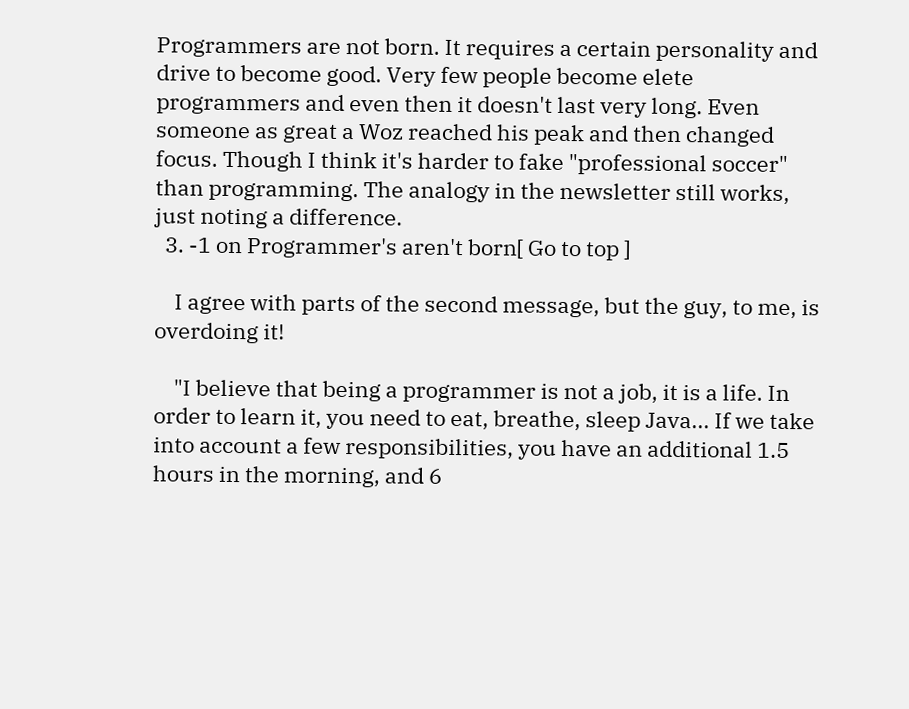Programmers are not born. It requires a certain personality and drive to become good. Very few people become elete programmers and even then it doesn't last very long. Even someone as great a Woz reached his peak and then changed focus. Though I think it's harder to fake "professional soccer" than programming. The analogy in the newsletter still works, just noting a difference.
  3. -1 on Programmer's aren't born[ Go to top ]

    I agree with parts of the second message, but the guy, to me, is overdoing it!

    "I believe that being a programmer is not a job, it is a life. In order to learn it, you need to eat, breathe, sleep Java... If we take into account a few responsibilities, you have an additional 1.5 hours in the morning, and 6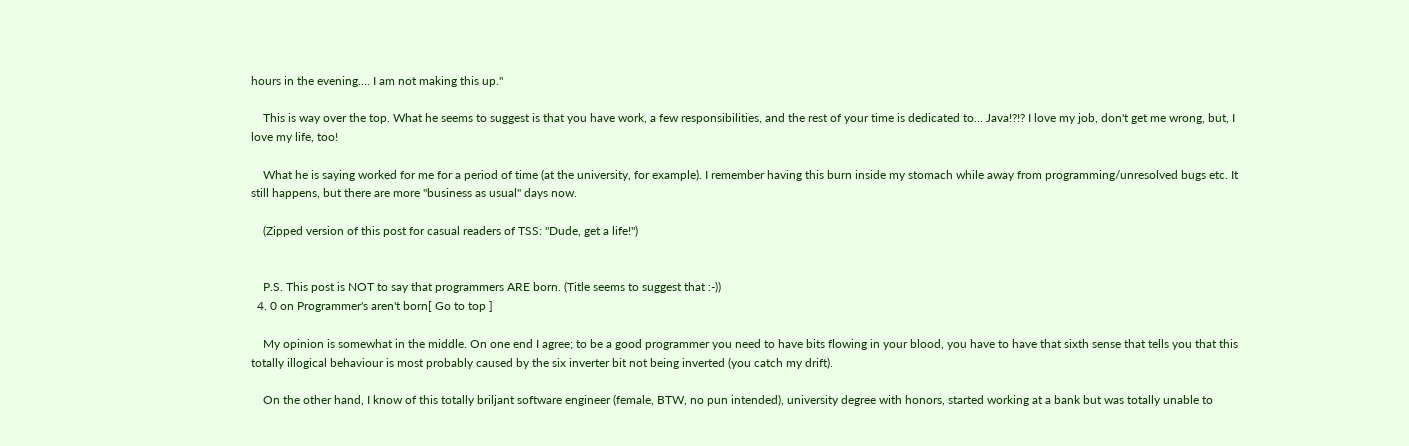hours in the evening.... I am not making this up."

    This is way over the top. What he seems to suggest is that you have work, a few responsibilities, and the rest of your time is dedicated to... Java!?!? I love my job, don't get me wrong, but, I love my life, too!

    What he is saying worked for me for a period of time (at the university, for example). I remember having this burn inside my stomach while away from programming/unresolved bugs etc. It still happens, but there are more "business as usual" days now.

    (Zipped version of this post for casual readers of TSS: "Dude, get a life!")


    P.S. This post is NOT to say that programmers ARE born. (Title seems to suggest that :-))
  4. 0 on Programmer's aren't born[ Go to top ]

    My opinion is somewhat in the middle. On one end I agree; to be a good programmer you need to have bits flowing in your blood, you have to have that sixth sense that tells you that this totally illogical behaviour is most probably caused by the six inverter bit not being inverted (you catch my drift).

    On the other hand, I know of this totally briljant software engineer (female, BTW, no pun intended), university degree with honors, started working at a bank but was totally unable to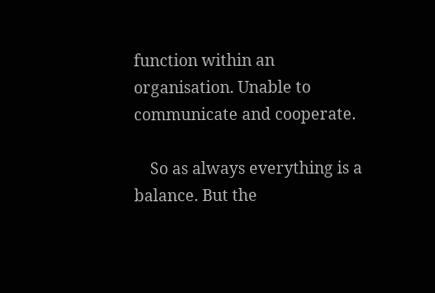function within an organisation. Unable to communicate and cooperate.

    So as always everything is a balance. But the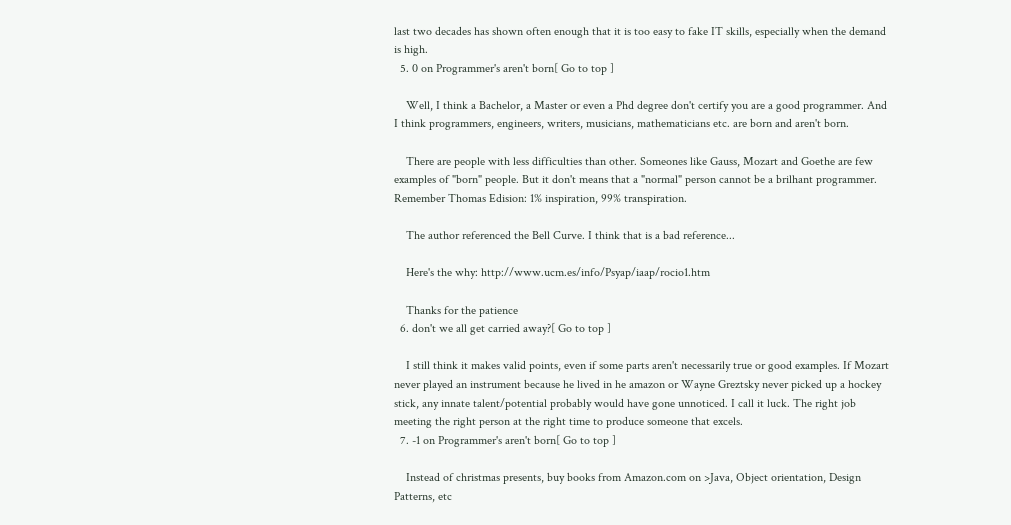last two decades has shown often enough that it is too easy to fake IT skills, especially when the demand is high.
  5. 0 on Programmer's aren't born[ Go to top ]

    Well, I think a Bachelor, a Master or even a Phd degree don't certify you are a good programmer. And I think programmers, engineers, writers, musicians, mathematicians etc. are born and aren't born.

    There are people with less difficulties than other. Someones like Gauss, Mozart and Goethe are few examples of "born" people. But it don't means that a "normal" person cannot be a brilhant programmer. Remember Thomas Edision: 1% inspiration, 99% transpiration.

    The author referenced the Bell Curve. I think that is a bad reference...

    Here's the why: http://www.ucm.es/info/Psyap/iaap/rocio1.htm

    Thanks for the patience
  6. don't we all get carried away?[ Go to top ]

    I still think it makes valid points, even if some parts aren't necessarily true or good examples. If Mozart never played an instrument because he lived in he amazon or Wayne Greztsky never picked up a hockey stick, any innate talent/potential probably would have gone unnoticed. I call it luck. The right job meeting the right person at the right time to produce someone that excels.
  7. -1 on Programmer's aren't born[ Go to top ]

    Instead of christmas presents, buy books from Amazon.com on >Java, Object orientation, Design Patterns, etc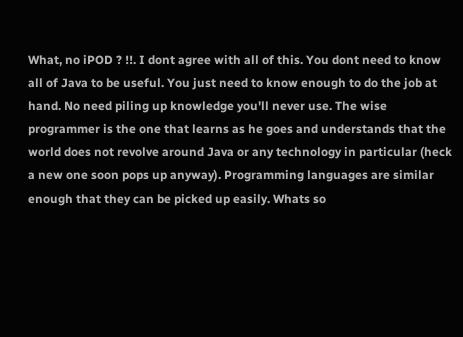What, no iPOD ? !!. I dont agree with all of this. You dont need to know all of Java to be useful. You just need to know enough to do the job at hand. No need piling up knowledge you'll never use. The wise programmer is the one that learns as he goes and understands that the world does not revolve around Java or any technology in particular (heck a new one soon pops up anyway). Programming languages are similar enough that they can be picked up easily. Whats so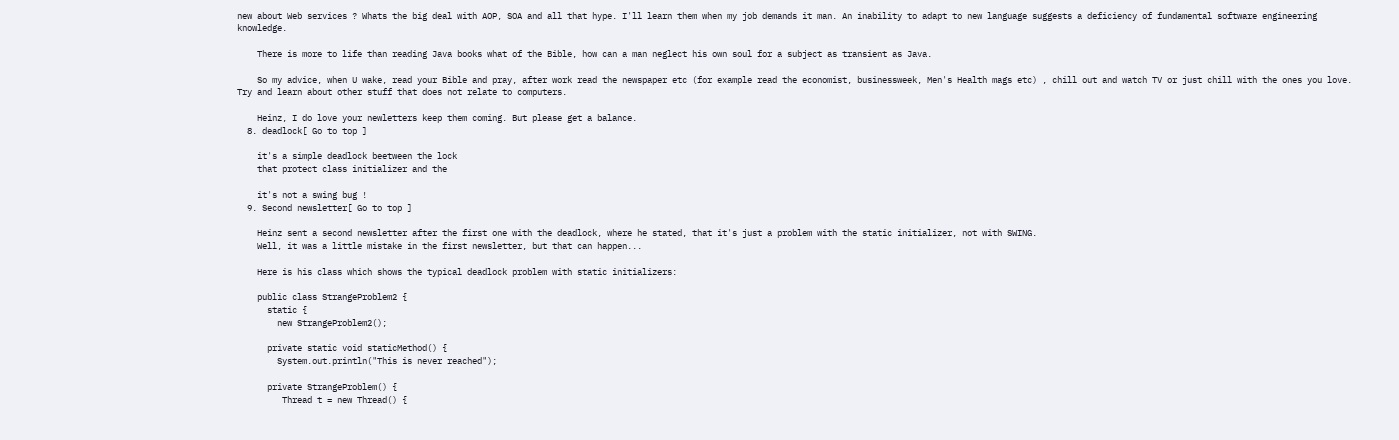new about Web services ? Whats the big deal with AOP, SOA and all that hype. I'll learn them when my job demands it man. An inability to adapt to new language suggests a deficiency of fundamental software engineering knowledge.

    There is more to life than reading Java books what of the Bible, how can a man neglect his own soul for a subject as transient as Java.

    So my advice, when U wake, read your Bible and pray, after work read the newspaper etc (for example read the economist, businessweek, Men's Health mags etc) , chill out and watch TV or just chill with the ones you love. Try and learn about other stuff that does not relate to computers.

    Heinz, I do love your newletters keep them coming. But please get a balance.
  8. deadlock[ Go to top ]

    it's a simple deadlock beetween the lock
    that protect class initializer and the

    it's not a swing bug !
  9. Second newsletter[ Go to top ]

    Heinz sent a second newsletter after the first one with the deadlock, where he stated, that it's just a problem with the static initializer, not with SWING.
    Well, it was a little mistake in the first newsletter, but that can happen...

    Here is his class which shows the typical deadlock problem with static initializers:

    public class StrangeProblem2 {
      static {
        new StrangeProblem2();

      private static void staticMethod() {
        System.out.println("This is never reached");

      private StrangeProblem() {
         Thread t = new Thread() {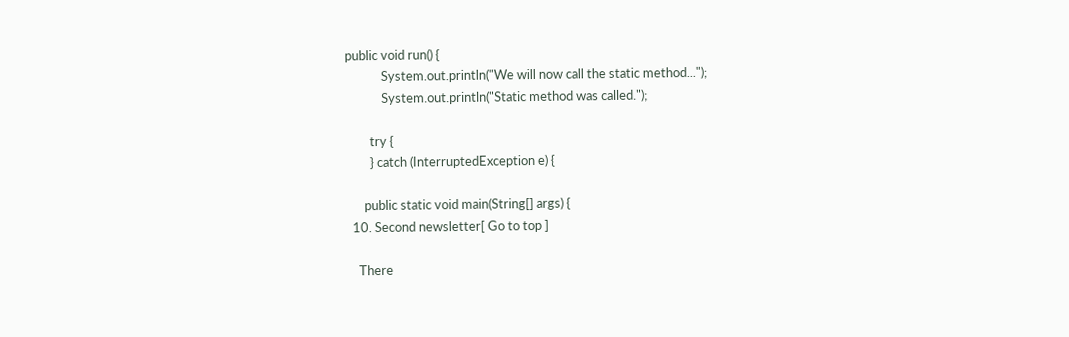public void run() {
            System.out.println("We will now call the static method...");
            System.out.println("Static method was called.");

        try {
        } catch (InterruptedException e) {

      public static void main(String[] args) {
  10. Second newsletter[ Go to top ]

    There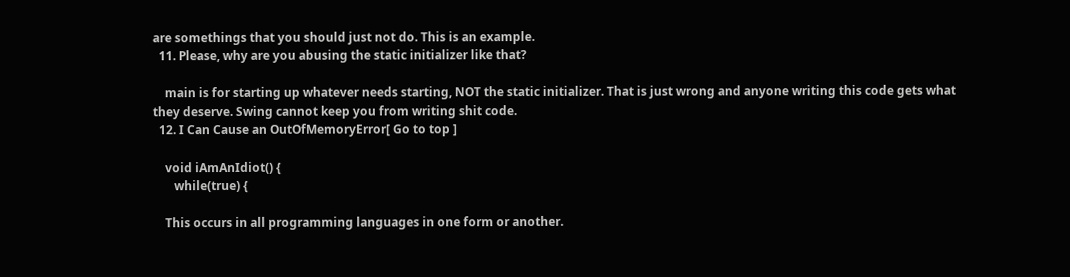are somethings that you should just not do. This is an example.
  11. Please, why are you abusing the static initializer like that?

    main is for starting up whatever needs starting, NOT the static initializer. That is just wrong and anyone writing this code gets what they deserve. Swing cannot keep you from writing shit code.
  12. I Can Cause an OutOfMemoryError[ Go to top ]

    void iAmAnIdiot() {
       while(true) {

    This occurs in all programming languages in one form or another.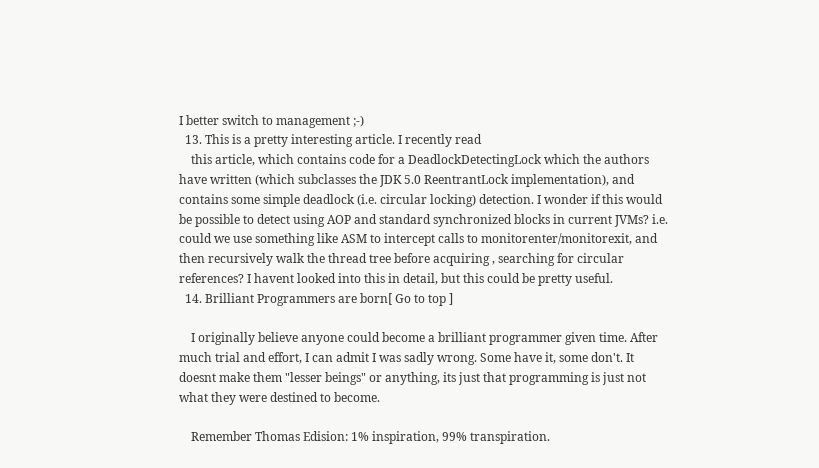I better switch to management ;-)
  13. This is a pretty interesting article. I recently read
    this article, which contains code for a DeadlockDetectingLock which the authors have written (which subclasses the JDK 5.0 ReentrantLock implementation), and contains some simple deadlock (i.e. circular locking) detection. I wonder if this would be possible to detect using AOP and standard synchronized blocks in current JVMs? i.e. could we use something like ASM to intercept calls to monitorenter/monitorexit, and then recursively walk the thread tree before acquiring , searching for circular references? I havent looked into this in detail, but this could be pretty useful.
  14. Brilliant Programmers are born[ Go to top ]

    I originally believe anyone could become a brilliant programmer given time. After much trial and effort, I can admit I was sadly wrong. Some have it, some don't. It doesnt make them "lesser beings" or anything, its just that programming is just not what they were destined to become.

    Remember Thomas Edision: 1% inspiration, 99% transpiration.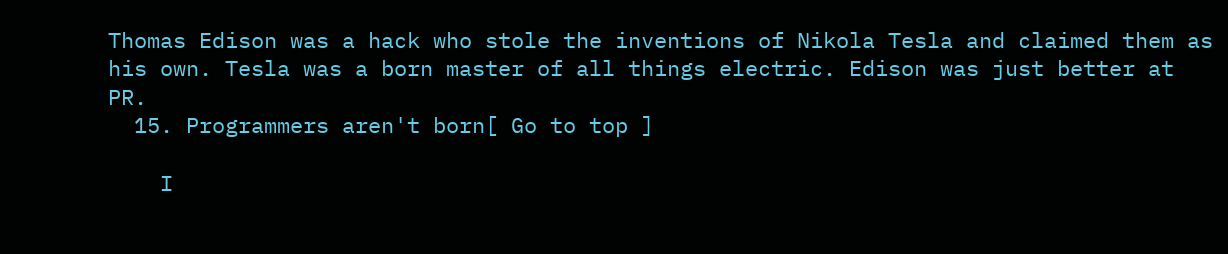Thomas Edison was a hack who stole the inventions of Nikola Tesla and claimed them as his own. Tesla was a born master of all things electric. Edison was just better at PR.
  15. Programmers aren't born[ Go to top ]

    I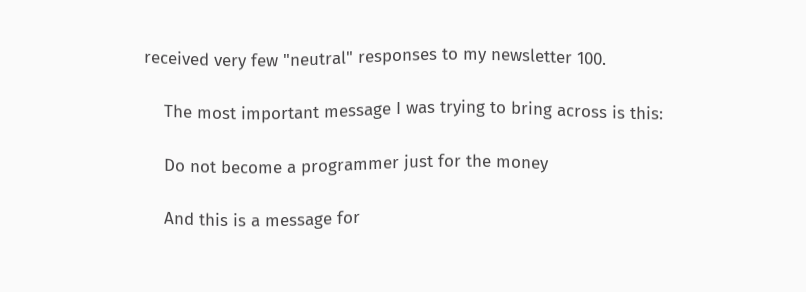received very few "neutral" responses to my newsletter 100.

    The most important message I was trying to bring across is this:

    Do not become a programmer just for the money

    And this is a message for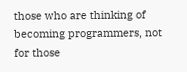those who are thinking of becoming programmers, not for those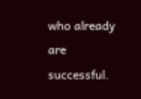who already are successful.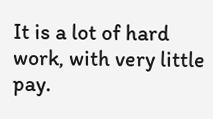It is a lot of hard work, with very little pay.